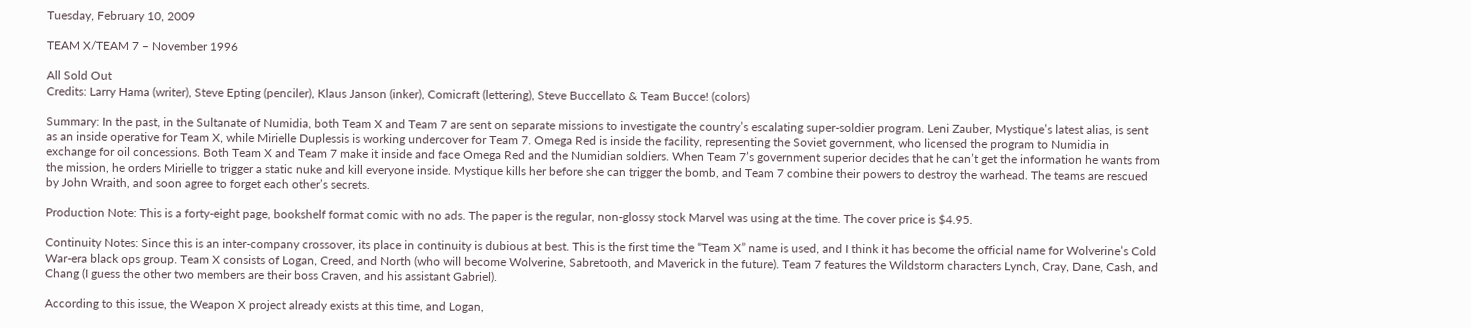Tuesday, February 10, 2009

TEAM X/TEAM 7 – November 1996

All Sold Out
Credits: Larry Hama (writer), Steve Epting (penciler), Klaus Janson (inker), Comicraft (lettering), Steve Buccellato & Team Bucce! (colors)

Summary: In the past, in the Sultanate of Numidia, both Team X and Team 7 are sent on separate missions to investigate the country’s escalating super-soldier program. Leni Zauber, Mystique’s latest alias, is sent as an inside operative for Team X, while Mirielle Duplessis is working undercover for Team 7. Omega Red is inside the facility, representing the Soviet government, who licensed the program to Numidia in exchange for oil concessions. Both Team X and Team 7 make it inside and face Omega Red and the Numidian soldiers. When Team 7’s government superior decides that he can’t get the information he wants from the mission, he orders Mirielle to trigger a static nuke and kill everyone inside. Mystique kills her before she can trigger the bomb, and Team 7 combine their powers to destroy the warhead. The teams are rescued by John Wraith, and soon agree to forget each other’s secrets.

Production Note: This is a forty-eight page, bookshelf format comic with no ads. The paper is the regular, non-glossy stock Marvel was using at the time. The cover price is $4.95.

Continuity Notes: Since this is an inter-company crossover, its place in continuity is dubious at best. This is the first time the “Team X” name is used, and I think it has become the official name for Wolverine’s Cold War-era black ops group. Team X consists of Logan, Creed, and North (who will become Wolverine, Sabretooth, and Maverick in the future). Team 7 features the Wildstorm characters Lynch, Cray, Dane, Cash, and Chang (I guess the other two members are their boss Craven, and his assistant Gabriel).

According to this issue, the Weapon X project already exists at this time, and Logan,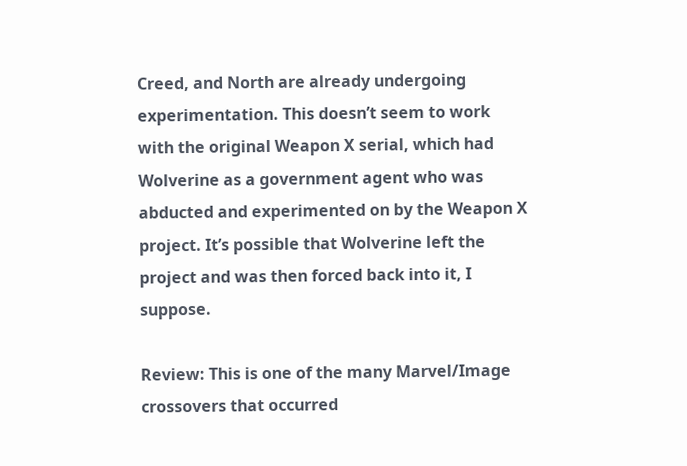Creed, and North are already undergoing experimentation. This doesn’t seem to work with the original Weapon X serial, which had Wolverine as a government agent who was abducted and experimented on by the Weapon X project. It’s possible that Wolverine left the project and was then forced back into it, I suppose.

Review: This is one of the many Marvel/Image crossovers that occurred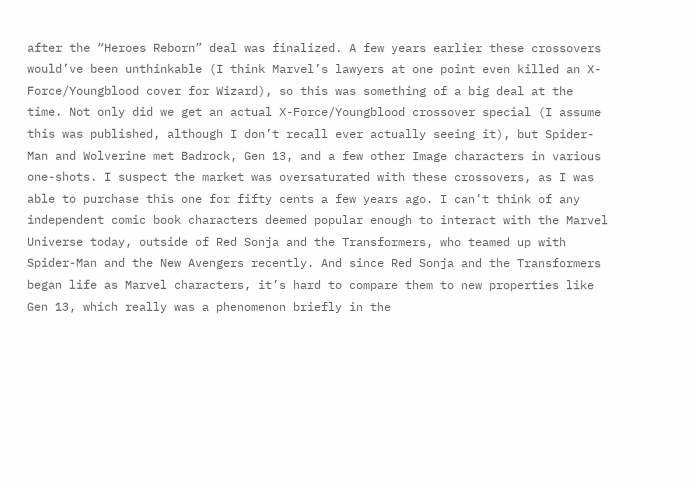after the “Heroes Reborn” deal was finalized. A few years earlier these crossovers would’ve been unthinkable (I think Marvel’s lawyers at one point even killed an X-Force/Youngblood cover for Wizard), so this was something of a big deal at the time. Not only did we get an actual X-Force/Youngblood crossover special (I assume this was published, although I don’t recall ever actually seeing it), but Spider-Man and Wolverine met Badrock, Gen 13, and a few other Image characters in various one-shots. I suspect the market was oversaturated with these crossovers, as I was able to purchase this one for fifty cents a few years ago. I can’t think of any independent comic book characters deemed popular enough to interact with the Marvel Universe today, outside of Red Sonja and the Transformers, who teamed up with Spider-Man and the New Avengers recently. And since Red Sonja and the Transformers began life as Marvel characters, it’s hard to compare them to new properties like Gen 13, which really was a phenomenon briefly in the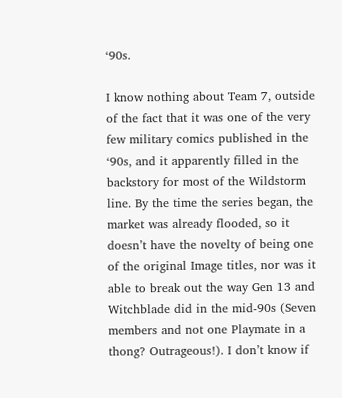‘90s.

I know nothing about Team 7, outside of the fact that it was one of the very few military comics published in the ‘90s, and it apparently filled in the backstory for most of the Wildstorm line. By the time the series began, the market was already flooded, so it doesn’t have the novelty of being one of the original Image titles, nor was it able to break out the way Gen 13 and Witchblade did in the mid-90s (Seven members and not one Playmate in a thong? Outrageous!). I don’t know if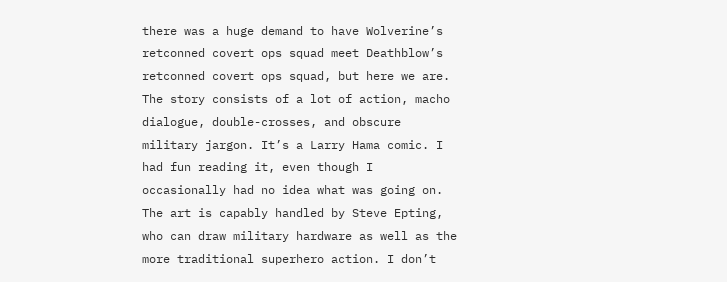there was a huge demand to have Wolverine’s retconned covert ops squad meet Deathblow’s retconned covert ops squad, but here we are. The story consists of a lot of action, macho dialogue, double-crosses, and obscure military jargon. It’s a Larry Hama comic. I had fun reading it, even though I occasionally had no idea what was going on. The art is capably handled by Steve Epting, who can draw military hardware as well as the more traditional superhero action. I don’t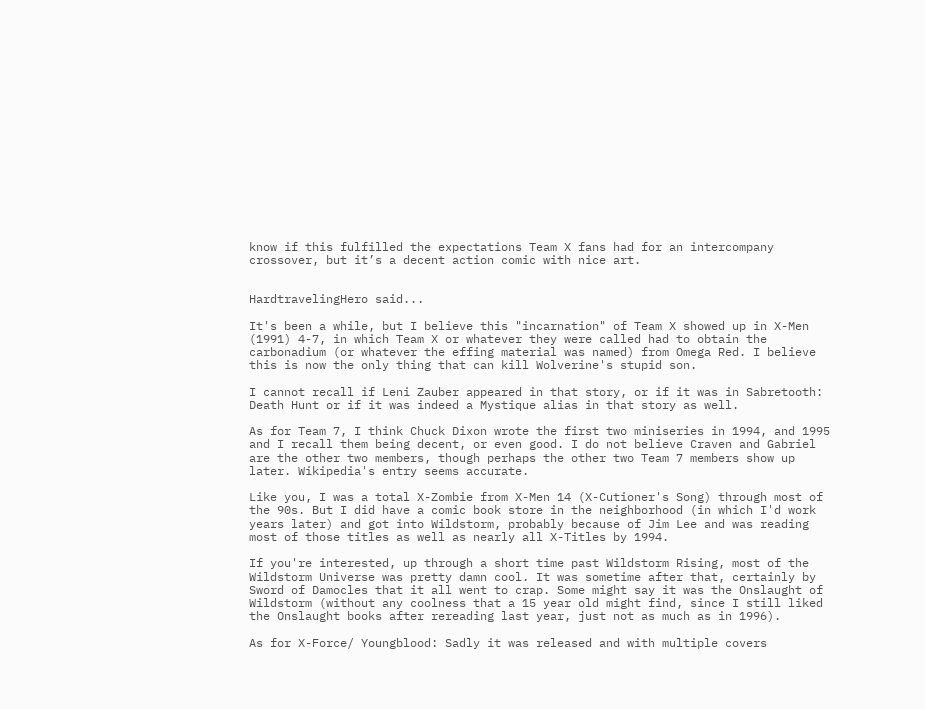know if this fulfilled the expectations Team X fans had for an intercompany crossover, but it’s a decent action comic with nice art.


HardtravelingHero said...

It's been a while, but I believe this "incarnation" of Team X showed up in X-Men (1991) 4-7, in which Team X or whatever they were called had to obtain the carbonadium (or whatever the effing material was named) from Omega Red. I believe this is now the only thing that can kill Wolverine's stupid son.

I cannot recall if Leni Zauber appeared in that story, or if it was in Sabretooth: Death Hunt or if it was indeed a Mystique alias in that story as well.

As for Team 7, I think Chuck Dixon wrote the first two miniseries in 1994, and 1995 and I recall them being decent, or even good. I do not believe Craven and Gabriel are the other two members, though perhaps the other two Team 7 members show up later. Wikipedia's entry seems accurate.

Like you, I was a total X-Zombie from X-Men 14 (X-Cutioner's Song) through most of the 90s. But I did have a comic book store in the neighborhood (in which I'd work years later) and got into Wildstorm, probably because of Jim Lee and was reading most of those titles as well as nearly all X-Titles by 1994.

If you're interested, up through a short time past Wildstorm Rising, most of the Wildstorm Universe was pretty damn cool. It was sometime after that, certainly by Sword of Damocles that it all went to crap. Some might say it was the Onslaught of Wildstorm (without any coolness that a 15 year old might find, since I still liked the Onslaught books after rereading last year, just not as much as in 1996).

As for X-Force/ Youngblood: Sadly it was released and with multiple covers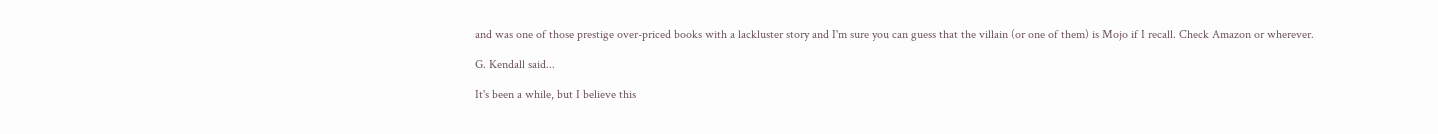and was one of those prestige over-priced books with a lackluster story and I'm sure you can guess that the villain (or one of them) is Mojo if I recall. Check Amazon or wherever.

G. Kendall said...

It's been a while, but I believe this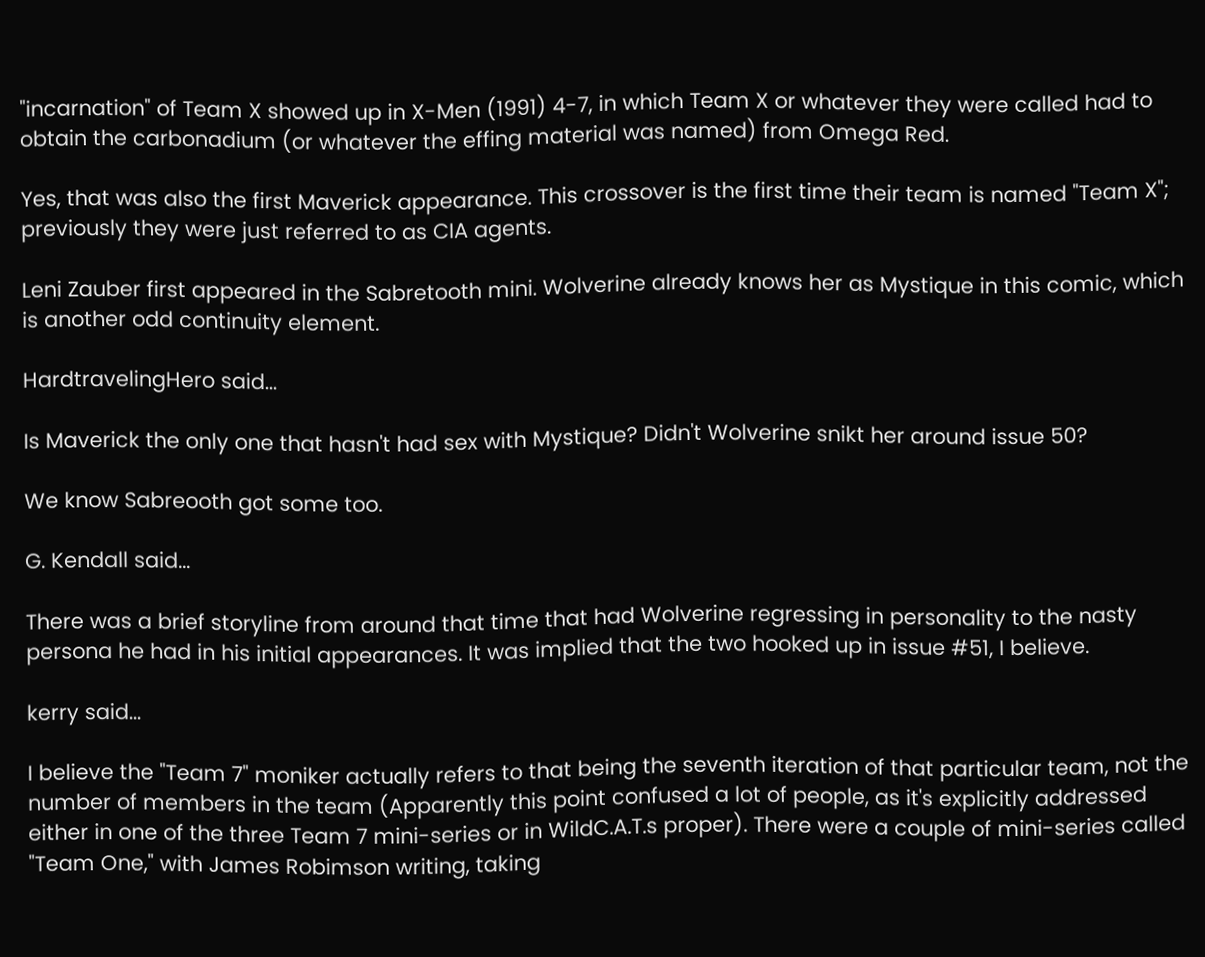"incarnation" of Team X showed up in X-Men (1991) 4-7, in which Team X or whatever they were called had to obtain the carbonadium (or whatever the effing material was named) from Omega Red.

Yes, that was also the first Maverick appearance. This crossover is the first time their team is named "Team X"; previously they were just referred to as CIA agents.

Leni Zauber first appeared in the Sabretooth mini. Wolverine already knows her as Mystique in this comic, which is another odd continuity element.

HardtravelingHero said...

Is Maverick the only one that hasn't had sex with Mystique? Didn't Wolverine snikt her around issue 50?

We know Sabreooth got some too.

G. Kendall said...

There was a brief storyline from around that time that had Wolverine regressing in personality to the nasty persona he had in his initial appearances. It was implied that the two hooked up in issue #51, I believe.

kerry said...

I believe the "Team 7" moniker actually refers to that being the seventh iteration of that particular team, not the number of members in the team (Apparently this point confused a lot of people, as it's explicitly addressed either in one of the three Team 7 mini-series or in WildC.A.T.s proper). There were a couple of mini-series called "Team One," with James Robimson writing, taking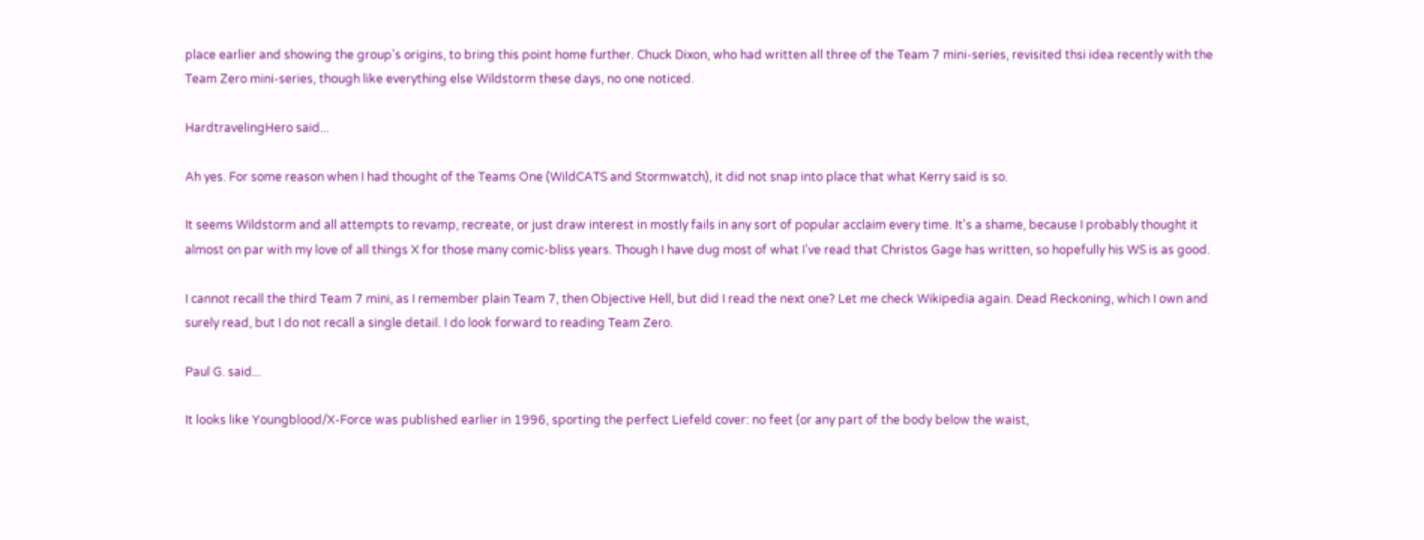place earlier and showing the group's origins, to bring this point home further. Chuck Dixon, who had written all three of the Team 7 mini-series, revisited thsi idea recently with the Team Zero mini-series, though like everything else Wildstorm these days, no one noticed.

HardtravelingHero said...

Ah yes. For some reason when I had thought of the Teams One (WildCATS and Stormwatch), it did not snap into place that what Kerry said is so.

It seems Wildstorm and all attempts to revamp, recreate, or just draw interest in mostly fails in any sort of popular acclaim every time. It's a shame, because I probably thought it almost on par with my love of all things X for those many comic-bliss years. Though I have dug most of what I've read that Christos Gage has written, so hopefully his WS is as good.

I cannot recall the third Team 7 mini, as I remember plain Team 7, then Objective Hell, but did I read the next one? Let me check Wikipedia again. Dead Reckoning, which I own and surely read, but I do not recall a single detail. I do look forward to reading Team Zero.

Paul G. said...

It looks like Youngblood/X-Force was published earlier in 1996, sporting the perfect Liefeld cover: no feet (or any part of the body below the waist,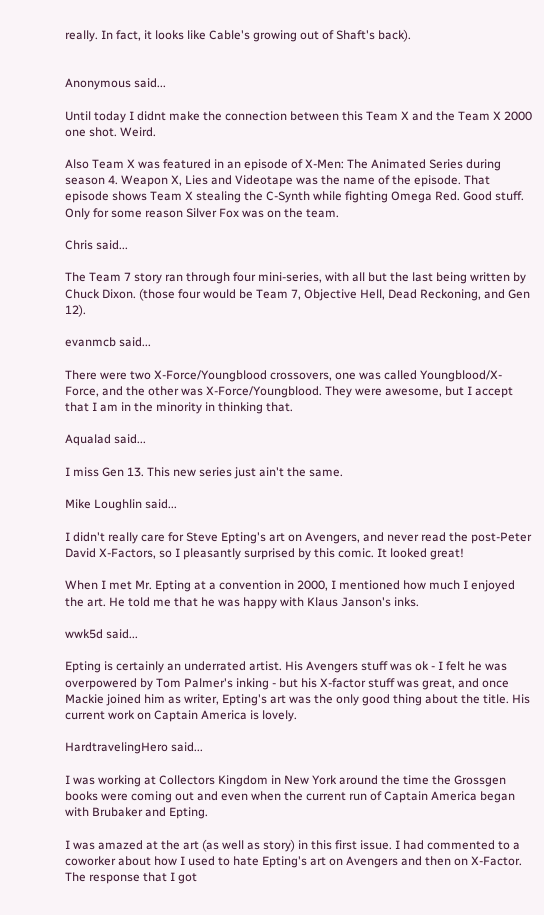really. In fact, it looks like Cable's growing out of Shaft's back).


Anonymous said...

Until today I didnt make the connection between this Team X and the Team X 2000 one shot. Weird.

Also Team X was featured in an episode of X-Men: The Animated Series during season 4. Weapon X, Lies and Videotape was the name of the episode. That episode shows Team X stealing the C-Synth while fighting Omega Red. Good stuff. Only for some reason Silver Fox was on the team.

Chris said...

The Team 7 story ran through four mini-series, with all but the last being written by Chuck Dixon. (those four would be Team 7, Objective Hell, Dead Reckoning, and Gen 12).

evanmcb said...

There were two X-Force/Youngblood crossovers, one was called Youngblood/X-Force, and the other was X-Force/Youngblood. They were awesome, but I accept that I am in the minority in thinking that.

Aqualad said...

I miss Gen 13. This new series just ain't the same.

Mike Loughlin said...

I didn't really care for Steve Epting's art on Avengers, and never read the post-Peter David X-Factors, so I pleasantly surprised by this comic. It looked great!

When I met Mr. Epting at a convention in 2000, I mentioned how much I enjoyed the art. He told me that he was happy with Klaus Janson's inks.

wwk5d said...

Epting is certainly an underrated artist. His Avengers stuff was ok - I felt he was overpowered by Tom Palmer's inking - but his X-factor stuff was great, and once Mackie joined him as writer, Epting's art was the only good thing about the title. His current work on Captain America is lovely.

HardtravelingHero said...

I was working at Collectors Kingdom in New York around the time the Grossgen books were coming out and even when the current run of Captain America began with Brubaker and Epting.

I was amazed at the art (as well as story) in this first issue. I had commented to a coworker about how I used to hate Epting's art on Avengers and then on X-Factor. The response that I got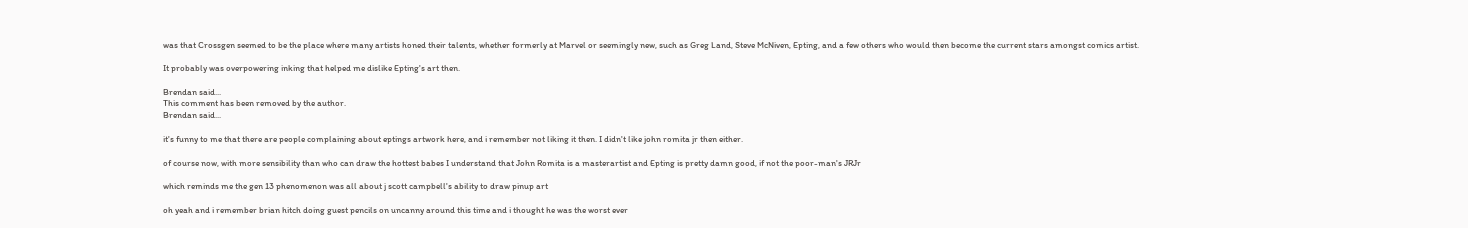was that Crossgen seemed to be the place where many artists honed their talents, whether formerly at Marvel or seemingly new, such as Greg Land, Steve McNiven, Epting, and a few others who would then become the current stars amongst comics artist.

It probably was overpowering inking that helped me dislike Epting's art then.

Brendan said...
This comment has been removed by the author.
Brendan said...

it's funny to me that there are people complaining about eptings artwork here, and i remember not liking it then. I didn't like john romita jr then either.

of course now, with more sensibility than who can draw the hottest babes I understand that John Romita is a masterartist and Epting is pretty damn good, if not the poor-man's JRJr

which reminds me the gen 13 phenomenon was all about j scott campbell's ability to draw pinup art

oh yeah and i remember brian hitch doing guest pencils on uncanny around this time and i thought he was the worst ever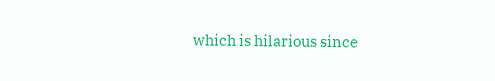which is hilarious since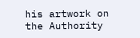his artwork on the Authority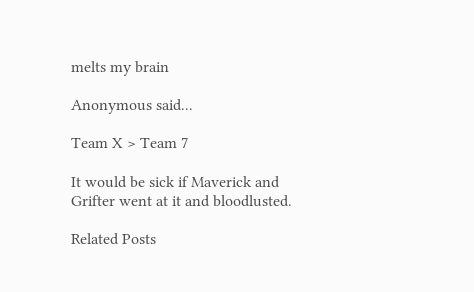melts my brain

Anonymous said...

Team X > Team 7

It would be sick if Maverick and Grifter went at it and bloodlusted.

Related Posts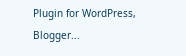Plugin for WordPress, Blogger...